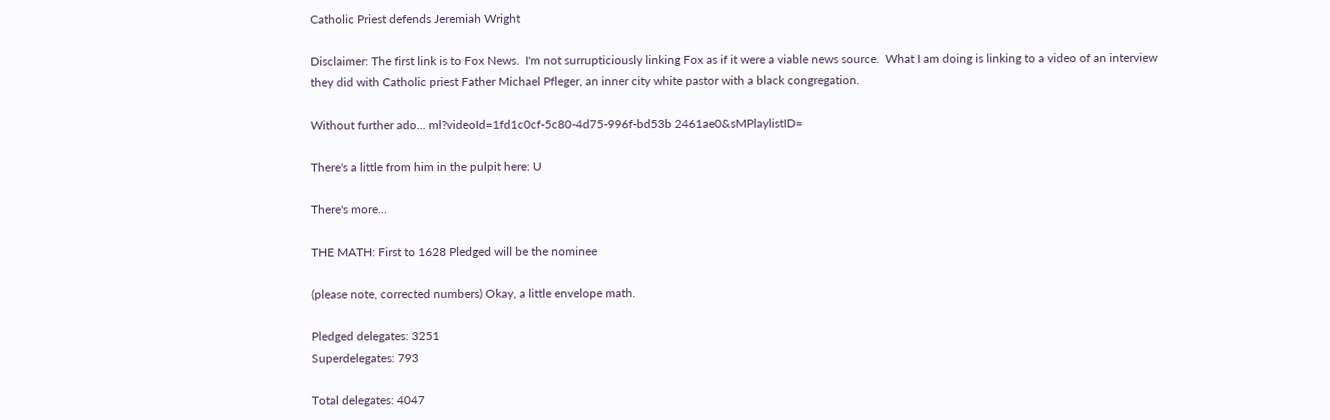Catholic Priest defends Jeremiah Wright

Disclaimer: The first link is to Fox News.  I'm not surrupticiously linking Fox as if it were a viable news source.  What I am doing is linking to a video of an interview they did with Catholic priest Father Michael Pfleger, an inner city white pastor with a black congregation.

Without further ado... ml?videoId=1fd1c0cf-5c80-4d75-996f-bd53b 2461ae0&sMPlaylistID=

There's a little from him in the pulpit here: U

There's more...

THE MATH: First to 1628 Pledged will be the nominee

(please note, corrected numbers) Okay, a little envelope math.

Pledged delegates: 3251
Superdelegates: 793

Total delegates: 4047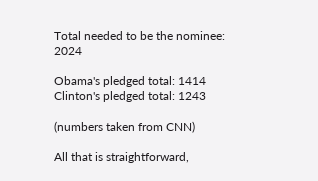Total needed to be the nominee: 2024

Obama's pledged total: 1414
Clinton's pledged total: 1243

(numbers taken from CNN)

All that is straightforward,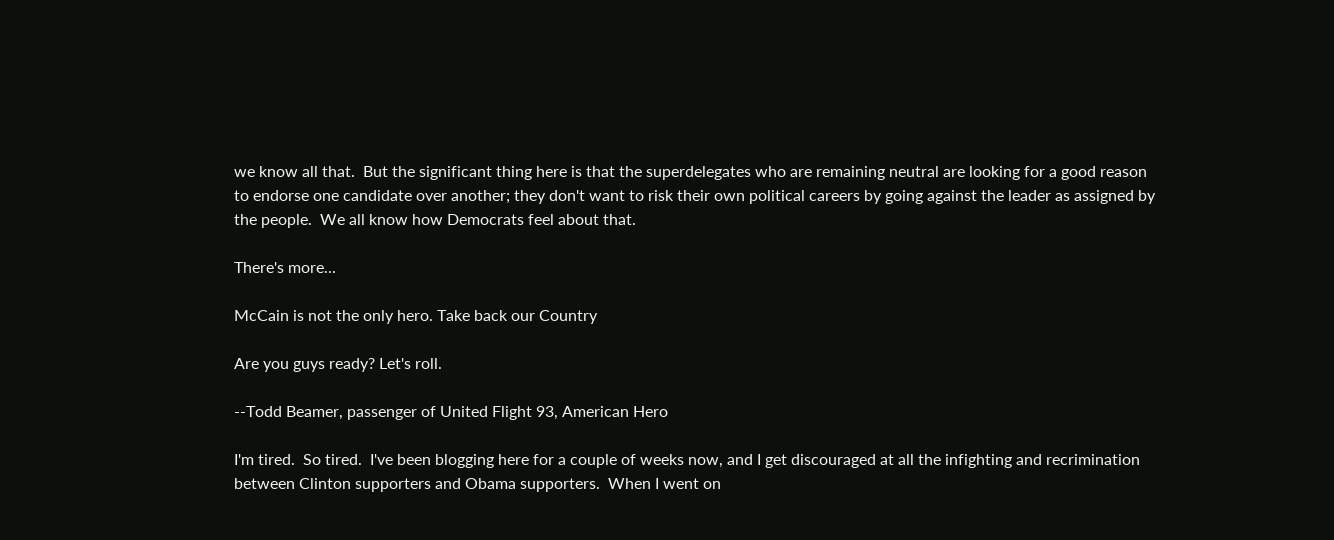we know all that.  But the significant thing here is that the superdelegates who are remaining neutral are looking for a good reason to endorse one candidate over another; they don't want to risk their own political careers by going against the leader as assigned by the people.  We all know how Democrats feel about that.

There's more...

McCain is not the only hero. Take back our Country

Are you guys ready? Let's roll.

--Todd Beamer, passenger of United Flight 93, American Hero

I'm tired.  So tired.  I've been blogging here for a couple of weeks now, and I get discouraged at all the infighting and recrimination between Clinton supporters and Obama supporters.  When I went on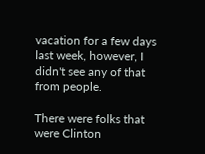vacation for a few days last week, however, I didn't see any of that from people.

There were folks that were Clinton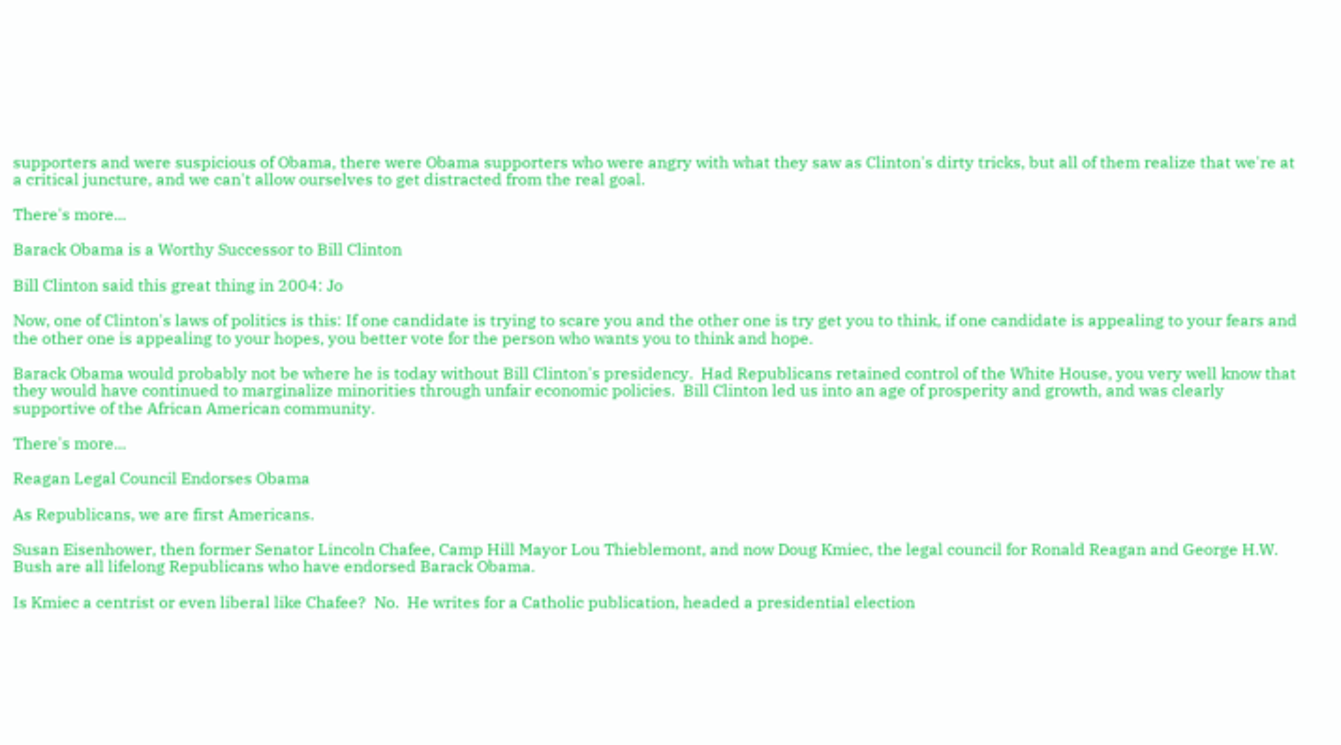supporters and were suspicious of Obama, there were Obama supporters who were angry with what they saw as Clinton's dirty tricks, but all of them realize that we're at a critical juncture, and we can't allow ourselves to get distracted from the real goal.

There's more...

Barack Obama is a Worthy Successor to Bill Clinton

Bill Clinton said this great thing in 2004: Jo

Now, one of Clinton's laws of politics is this: If one candidate is trying to scare you and the other one is try get you to think, if one candidate is appealing to your fears and the other one is appealing to your hopes, you better vote for the person who wants you to think and hope.

Barack Obama would probably not be where he is today without Bill Clinton's presidency.  Had Republicans retained control of the White House, you very well know that they would have continued to marginalize minorities through unfair economic policies.  Bill Clinton led us into an age of prosperity and growth, and was clearly supportive of the African American community.

There's more...

Reagan Legal Council Endorses Obama

As Republicans, we are first Americans.

Susan Eisenhower, then former Senator Lincoln Chafee, Camp Hill Mayor Lou Thieblemont, and now Doug Kmiec, the legal council for Ronald Reagan and George H.W. Bush are all lifelong Republicans who have endorsed Barack Obama.

Is Kmiec a centrist or even liberal like Chafee?  No.  He writes for a Catholic publication, headed a presidential election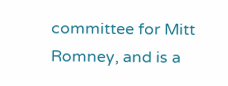committee for Mitt Romney, and is a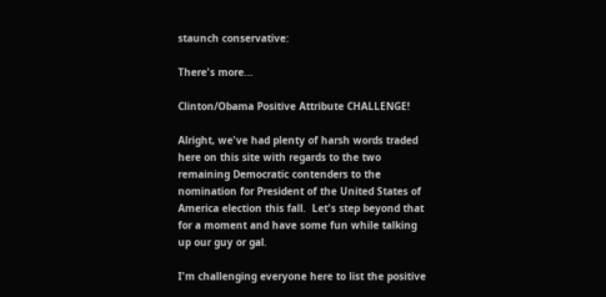staunch conservative:

There's more...

Clinton/Obama Positive Attribute CHALLENGE!

Alright, we've had plenty of harsh words traded here on this site with regards to the two remaining Democratic contenders to the nomination for President of the United States of America election this fall.  Let's step beyond that for a moment and have some fun while talking up our guy or gal.

I'm challenging everyone here to list the positive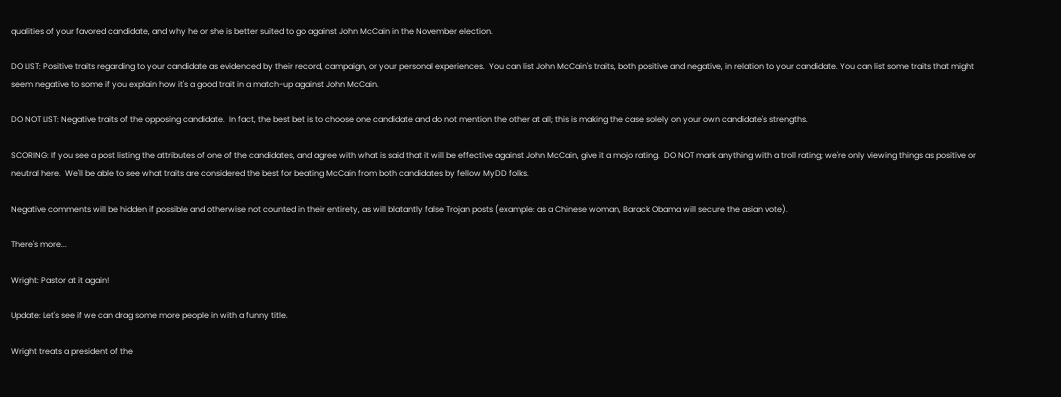qualities of your favored candidate, and why he or she is better suited to go against John McCain in the November election.

DO LIST: Positive traits regarding to your candidate as evidenced by their record, campaign, or your personal experiences.  You can list John McCain's traits, both positive and negative, in relation to your candidate. You can list some traits that might seem negative to some if you explain how it's a good trait in a match-up against John McCain.

DO NOT LIST: Negative traits of the opposing candidate.  In fact, the best bet is to choose one candidate and do not mention the other at all; this is making the case solely on your own candidate's strengths.

SCORING: If you see a post listing the attributes of one of the candidates, and agree with what is said that it will be effective against John McCain, give it a mojo rating.  DO NOT mark anything with a troll rating; we're only viewing things as positive or neutral here.  We'll be able to see what traits are considered the best for beating McCain from both candidates by fellow MyDD folks.

Negative comments will be hidden if possible and otherwise not counted in their entirety, as will blatantly false Trojan posts (example: as a Chinese woman, Barack Obama will secure the asian vote).

There's more...

Wright: Pastor at it again!

Update: Let's see if we can drag some more people in with a funny title.

Wright treats a president of the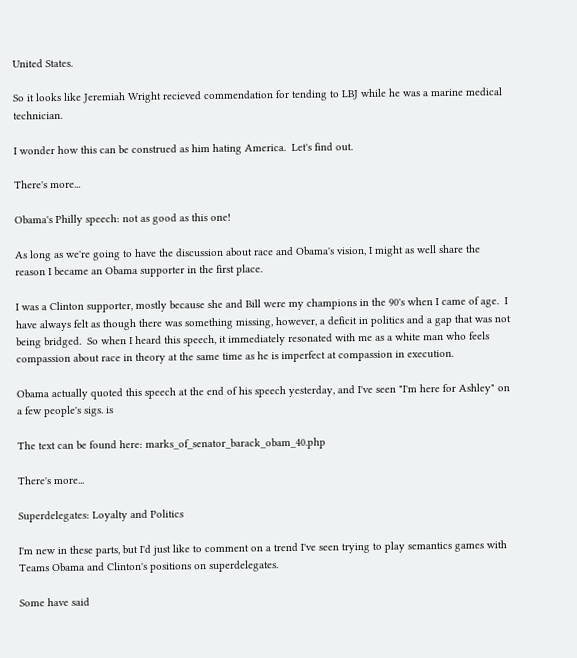United States.

So it looks like Jeremiah Wright recieved commendation for tending to LBJ while he was a marine medical technician.

I wonder how this can be construed as him hating America.  Let's find out.

There's more...

Obama's Philly speech: not as good as this one!

As long as we're going to have the discussion about race and Obama's vision, I might as well share the reason I became an Obama supporter in the first place.

I was a Clinton supporter, mostly because she and Bill were my champions in the 90's when I came of age.  I have always felt as though there was something missing, however, a deficit in politics and a gap that was not being bridged.  So when I heard this speech, it immediately resonated with me as a white man who feels compassion about race in theory at the same time as he is imperfect at compassion in execution.

Obama actually quoted this speech at the end of his speech yesterday, and I've seen "I'm here for Ashley" on a few people's sigs. is

The text can be found here: marks_of_senator_barack_obam_40.php

There's more...

Superdelegates: Loyalty and Politics

I'm new in these parts, but I'd just like to comment on a trend I've seen trying to play semantics games with Teams Obama and Clinton's positions on superdelegates.

Some have said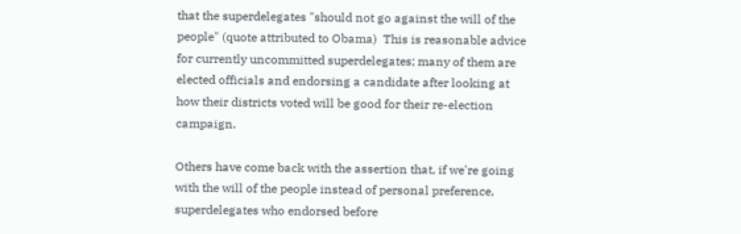that the superdelegates "should not go against the will of the people" (quote attributed to Obama)  This is reasonable advice for currently uncommitted superdelegates; many of them are elected officials and endorsing a candidate after looking at how their districts voted will be good for their re-election campaign.

Others have come back with the assertion that, if we're going with the will of the people instead of personal preference, superdelegates who endorsed before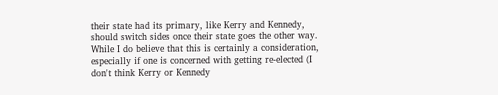their state had its primary, like Kerry and Kennedy, should switch sides once their state goes the other way. While I do believe that this is certainly a consideration, especially if one is concerned with getting re-elected (I don't think Kerry or Kennedy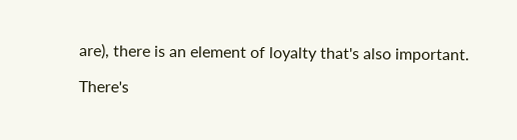are), there is an element of loyalty that's also important.

There's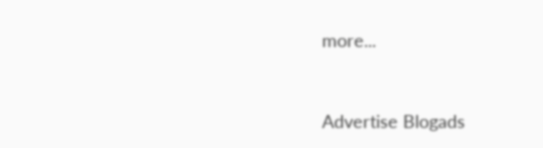more...


Advertise Blogads